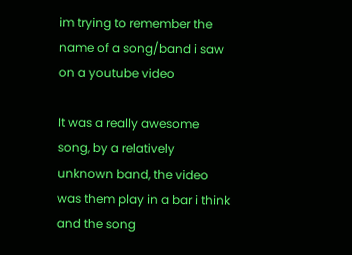im trying to remember the name of a song/band i saw on a youtube video

It was a really awesome song, by a relatively unknown band, the video was them play in a bar i think and the song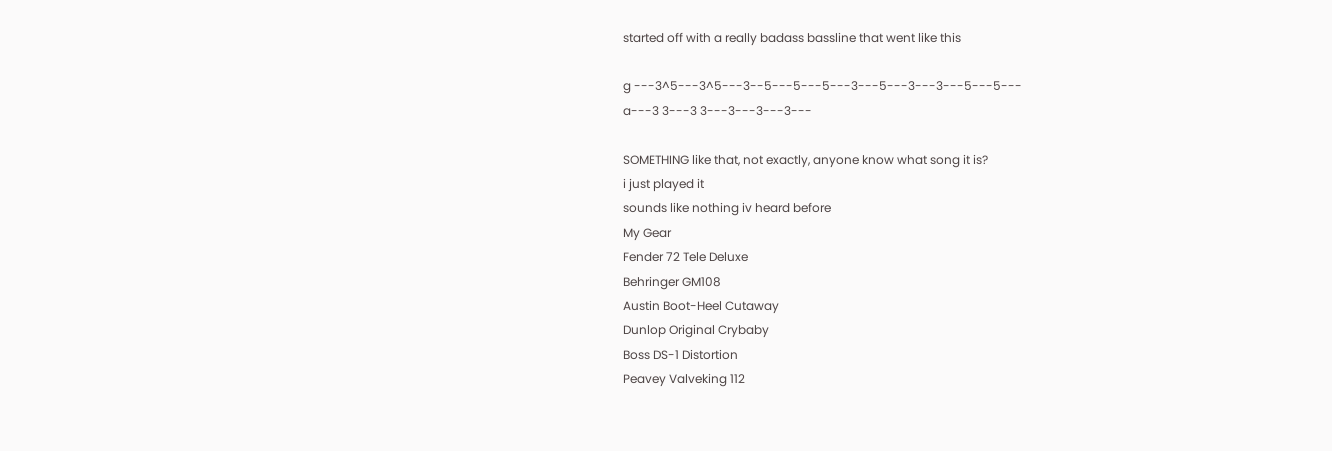started off with a really badass bassline that went like this

g ---3^5---3^5---3--5---5---5---3---5---3---3---5---5---
a---3 3---3 3---3---3---3---

SOMETHING like that, not exactly, anyone know what song it is?
i just played it
sounds like nothing iv heard before
My Gear
Fender 72 Tele Deluxe
Behringer GM108
Austin Boot-Heel Cutaway
Dunlop Original Crybaby
Boss DS-1 Distortion
Peavey Valveking 112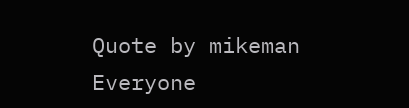Quote by mikeman
Everyone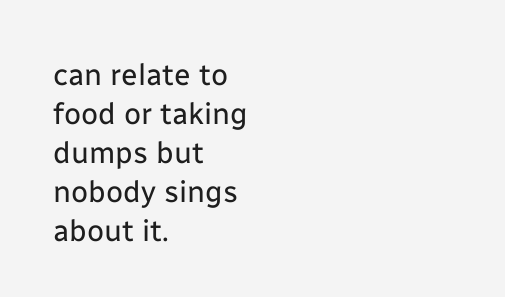can relate to food or taking dumps but nobody sings about it.